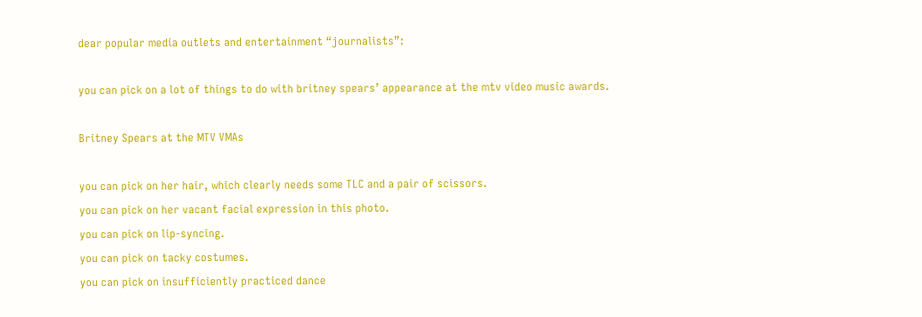dear popular media outlets and entertainment “journalists”:

you can pick on a lot of things to do with britney spears’ appearance at the mtv video music awards.

Britney Spears at the MTV VMAs

you can pick on her hair, which clearly needs some TLC and a pair of scissors.
you can pick on her vacant facial expression in this photo.
you can pick on lip-syncing.
you can pick on tacky costumes.
you can pick on insufficiently practiced dance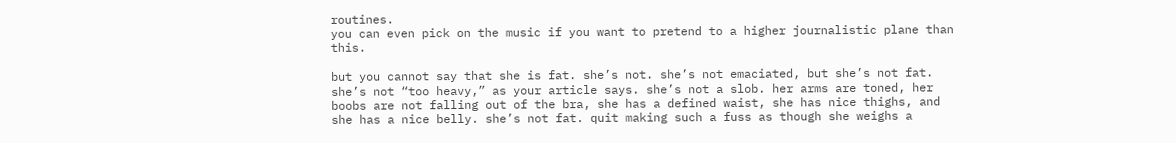routines.
you can even pick on the music if you want to pretend to a higher journalistic plane than this.

but you cannot say that she is fat. she’s not. she’s not emaciated, but she’s not fat. she’s not “too heavy,” as your article says. she’s not a slob. her arms are toned, her boobs are not falling out of the bra, she has a defined waist, she has nice thighs, and she has a nice belly. she’s not fat. quit making such a fuss as though she weighs a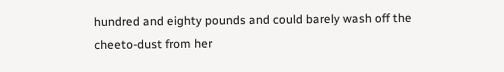hundred and eighty pounds and could barely wash off the cheeto-dust from her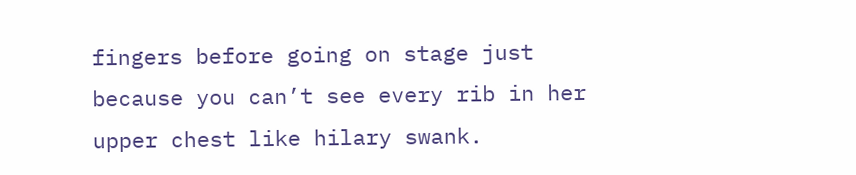fingers before going on stage just because you can’t see every rib in her upper chest like hilary swank.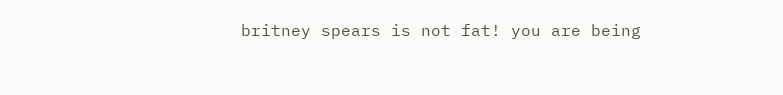britney spears is not fat! you are being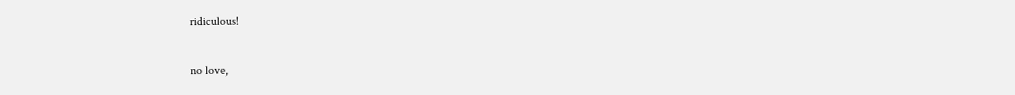ridiculous!

no love,